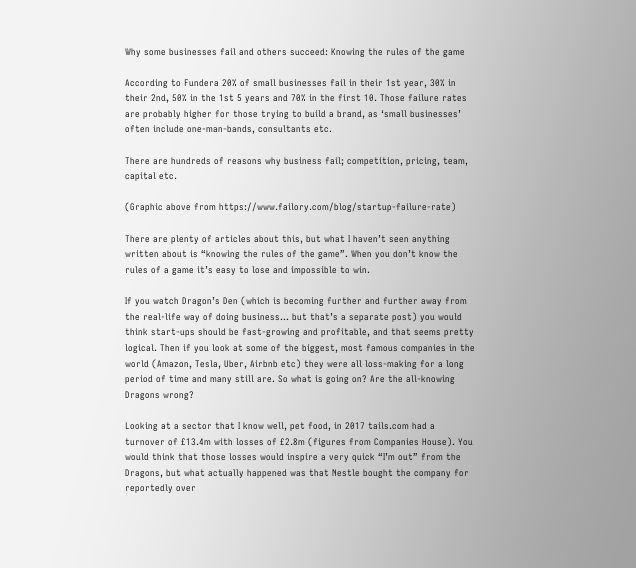Why some businesses fail and others succeed: Knowing the rules of the game

According to Fundera 20% of small businesses fail in their 1st year, 30% in their 2nd, 50% in the 1st 5 years and 70% in the first 10. Those failure rates are probably higher for those trying to build a brand, as ‘small businesses’ often include one-man-bands, consultants etc.

There are hundreds of reasons why business fail; competition, pricing, team, capital etc.

(Graphic above from https://www.failory.com/blog/startup-failure-rate)

There are plenty of articles about this, but what I haven’t seen anything written about is “knowing the rules of the game”. When you don’t know the rules of a game it’s easy to lose and impossible to win.

If you watch Dragon’s Den (which is becoming further and further away from the real-life way of doing business… but that’s a separate post) you would think start-ups should be fast-growing and profitable, and that seems pretty logical. Then if you look at some of the biggest, most famous companies in the world (Amazon, Tesla, Uber, Airbnb etc) they were all loss-making for a long period of time and many still are. So what is going on? Are the all-knowing Dragons wrong?

Looking at a sector that I know well, pet food, in 2017 tails.com had a turnover of £13.4m with losses of £2.8m (figures from Companies House). You would think that those losses would inspire a very quick “I’m out” from the Dragons, but what actually happened was that Nestle bought the company for reportedly over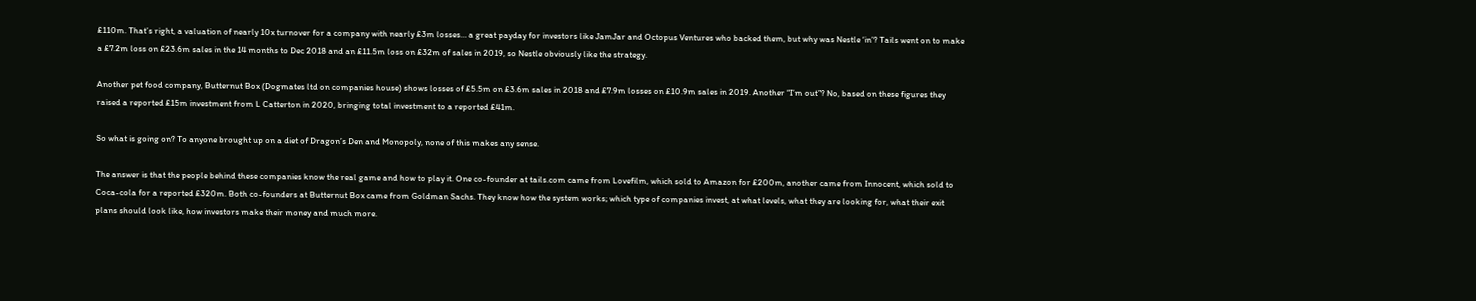£110m. That’s right, a valuation of nearly 10x turnover for a company with nearly £3m losses… a great payday for investors like JamJar and Octopus Ventures who backed them, but why was Nestle ‘in’? Tails went on to make a £7.2m loss on £23.6m sales in the 14 months to Dec 2018 and an £11.5m loss on £32m of sales in 2019, so Nestle obviously like the strategy.

Another pet food company, Butternut Box (Dogmates ltd on companies house) shows losses of £5.5m on £3.6m sales in 2018 and £7.9m losses on £10.9m sales in 2019. Another “I’m out”? No, based on these figures they raised a reported £15m investment from L Catterton in 2020, bringing total investment to a reported £41m.

So what is going on? To anyone brought up on a diet of Dragon’s Den and Monopoly, none of this makes any sense.

The answer is that the people behind these companies know the real game and how to play it. One co-founder at tails.com came from Lovefilm, which sold to Amazon for £200m, another came from Innocent, which sold to Coca-cola for a reported £320m. Both co-founders at Butternut Box came from Goldman Sachs. They know how the system works; which type of companies invest, at what levels, what they are looking for, what their exit plans should look like, how investors make their money and much more.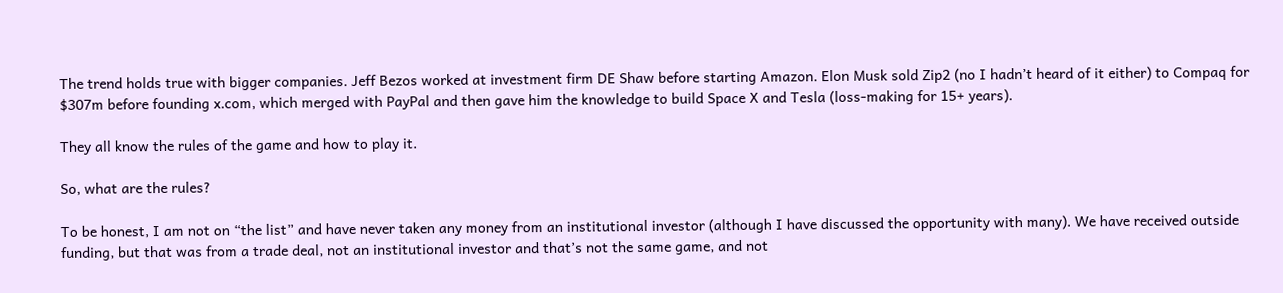The trend holds true with bigger companies. Jeff Bezos worked at investment firm DE Shaw before starting Amazon. Elon Musk sold Zip2 (no I hadn’t heard of it either) to Compaq for $307m before founding x.com, which merged with PayPal and then gave him the knowledge to build Space X and Tesla (loss-making for 15+ years).

They all know the rules of the game and how to play it.

So, what are the rules?

To be honest, I am not on “the list” and have never taken any money from an institutional investor (although I have discussed the opportunity with many). We have received outside funding, but that was from a trade deal, not an institutional investor and that’s not the same game, and not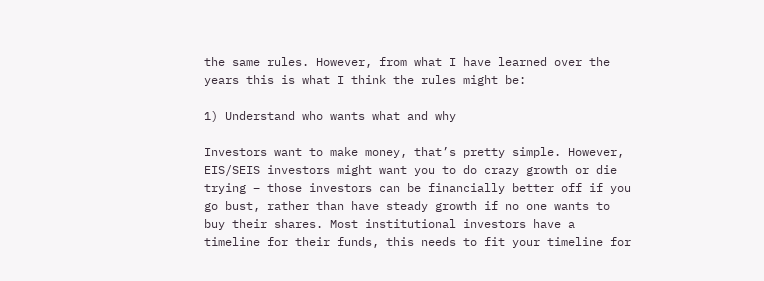the same rules. However, from what I have learned over the years this is what I think the rules might be:

1) Understand who wants what and why

Investors want to make money, that’s pretty simple. However, EIS/SEIS investors might want you to do crazy growth or die trying – those investors can be financially better off if you go bust, rather than have steady growth if no one wants to buy their shares. Most institutional investors have a timeline for their funds, this needs to fit your timeline for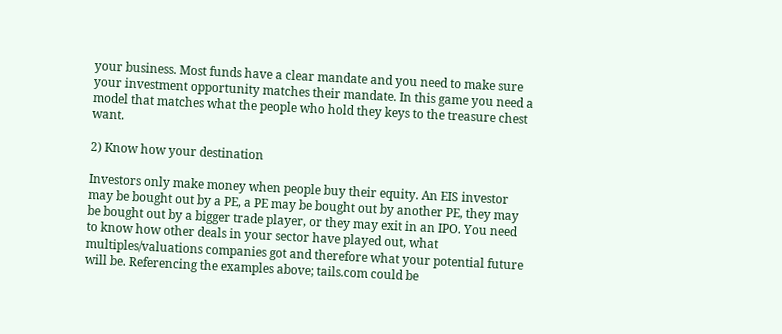your business. Most funds have a clear mandate and you need to make sure your investment opportunity matches their mandate. In this game you need a model that matches what the people who hold they keys to the treasure chest want.

2) Know how your destination

Investors only make money when people buy their equity. An EIS investor may be bought out by a PE, a PE may be bought out by another PE, they may be bought out by a bigger trade player, or they may exit in an IPO. You need to know how other deals in your sector have played out, what multiples/valuations companies got and therefore what your potential future will be. Referencing the examples above; tails.com could be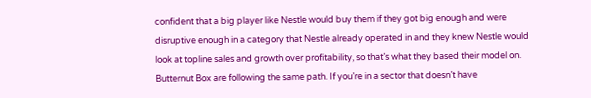confident that a big player like Nestle would buy them if they got big enough and were disruptive enough in a category that Nestle already operated in and they knew Nestle would look at topline sales and growth over profitability, so that’s what they based their model on. Butternut Box are following the same path. If you’re in a sector that doesn’t have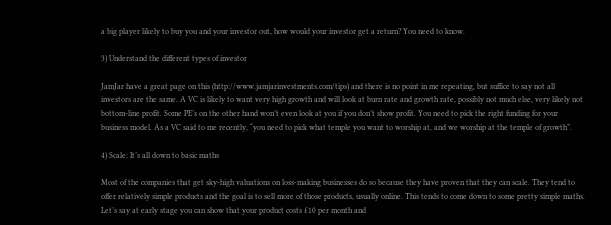a big player likely to buy you and your investor out, how would your investor get a return? You need to know.

3) Understand the different types of investor

JamJar have a great page on this (http://www.jamjarinvestments.com/tips) and there is no point in me repeating, but suffice to say not all investors are the same. A VC is likely to want very high growth and will look at burn rate and growth rate, possibly not much else, very likely not bottom-line profit. Some PE’s on the other hand won’t even look at you if you don’t show profit. You need to pick the right funding for your business model. As a VC said to me recently, “you need to pick what temple you want to worship at, and we worship at the temple of growth”.

4) Scale: It’s all down to basic maths

Most of the companies that get sky-high valuations on loss-making businesses do so because they have proven that they can scale. They tend to offer relatively simple products and the goal is to sell more of those products, usually online. This tends to come down to some pretty simple maths. Let’s say at early stage you can show that your product costs £10 per month and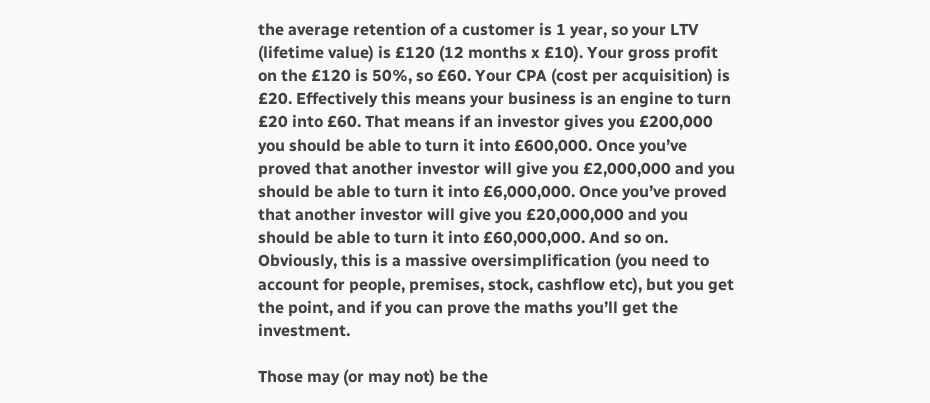the average retention of a customer is 1 year, so your LTV (lifetime value) is £120 (12 months x £10). Your gross profit on the £120 is 50%, so £60. Your CPA (cost per acquisition) is £20. Effectively this means your business is an engine to turn £20 into £60. That means if an investor gives you £200,000 you should be able to turn it into £600,000. Once you’ve proved that another investor will give you £2,000,000 and you should be able to turn it into £6,000,000. Once you’ve proved that another investor will give you £20,000,000 and you should be able to turn it into £60,000,000. And so on. Obviously, this is a massive oversimplification (you need to account for people, premises, stock, cashflow etc), but you get the point, and if you can prove the maths you’ll get the investment.

Those may (or may not) be the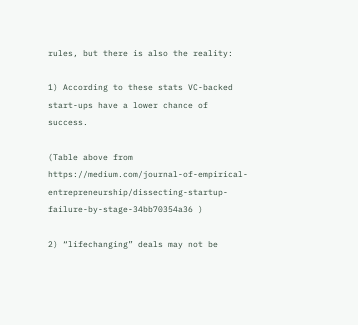rules, but there is also the reality:

1) According to these stats VC-backed start-ups have a lower chance of success.

(Table above from https://medium.com/journal-of-empirical-entrepreneurship/dissecting-startup-failure-by-stage-34bb70354a36 )

2) “lifechanging” deals may not be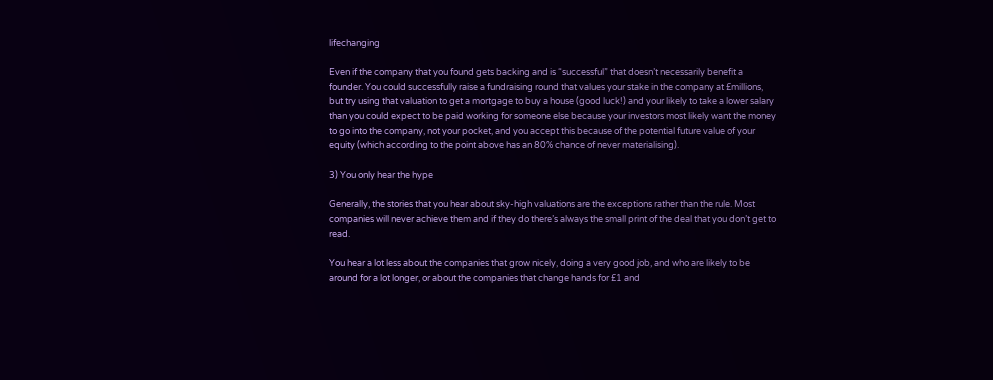lifechanging

Even if the company that you found gets backing and is “successful” that doesn’t necessarily benefit a founder. You could successfully raise a fundraising round that values your stake in the company at £millions, but try using that valuation to get a mortgage to buy a house (good luck!) and your likely to take a lower salary than you could expect to be paid working for someone else because your investors most likely want the money to go into the company, not your pocket, and you accept this because of the potential future value of your equity (which according to the point above has an 80% chance of never materialising).

3) You only hear the hype

Generally, the stories that you hear about sky-high valuations are the exceptions rather than the rule. Most companies will never achieve them and if they do there’s always the small print of the deal that you don’t get to read.

You hear a lot less about the companies that grow nicely, doing a very good job, and who are likely to be around for a lot longer, or about the companies that change hands for £1 and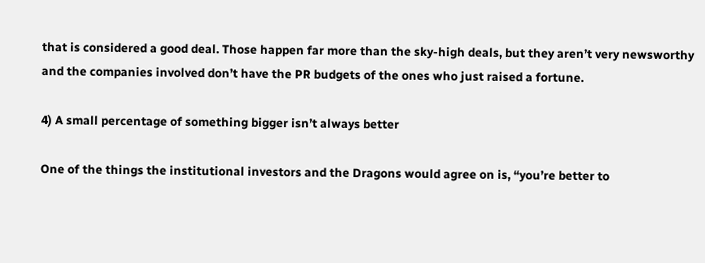that is considered a good deal. Those happen far more than the sky-high deals, but they aren’t very newsworthy and the companies involved don’t have the PR budgets of the ones who just raised a fortune.

4) A small percentage of something bigger isn’t always better

One of the things the institutional investors and the Dragons would agree on is, “you’re better to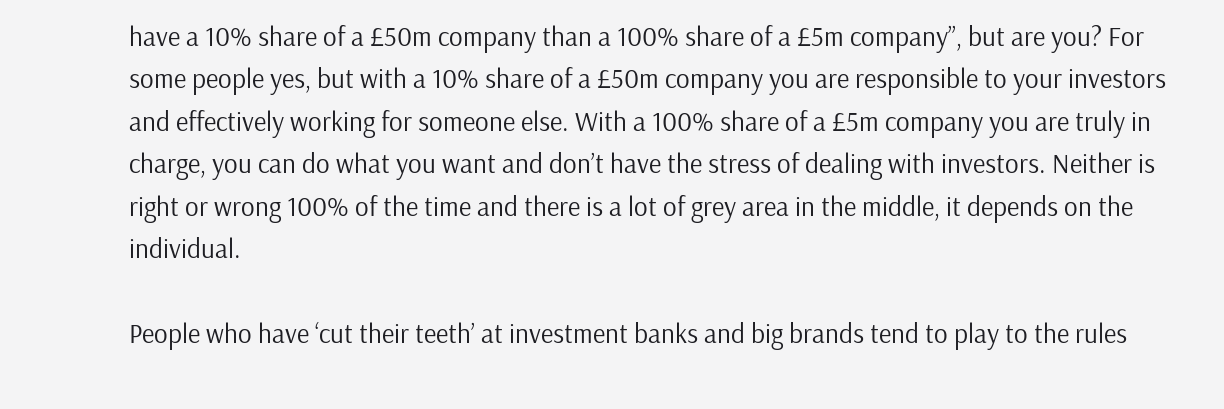have a 10% share of a £50m company than a 100% share of a £5m company”, but are you? For some people yes, but with a 10% share of a £50m company you are responsible to your investors and effectively working for someone else. With a 100% share of a £5m company you are truly in charge, you can do what you want and don’t have the stress of dealing with investors. Neither is right or wrong 100% of the time and there is a lot of grey area in the middle, it depends on the individual.

People who have ‘cut their teeth’ at investment banks and big brands tend to play to the rules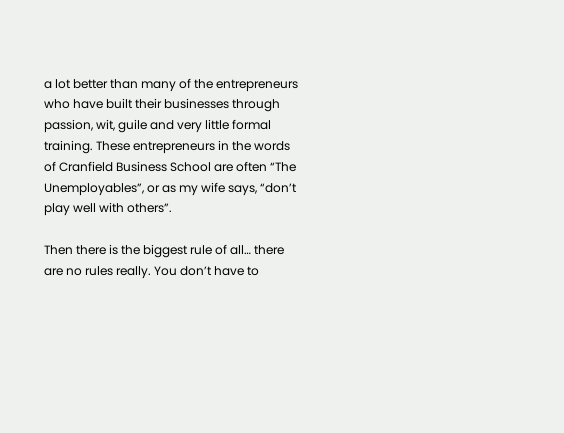a lot better than many of the entrepreneurs who have built their businesses through passion, wit, guile and very little formal training. These entrepreneurs in the words of Cranfield Business School are often “The Unemployables”, or as my wife says, “don’t play well with others”.

Then there is the biggest rule of all… there are no rules really. You don’t have to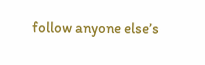follow anyone else’s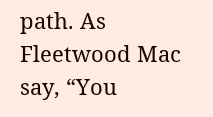path. As Fleetwood Mac say, “You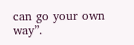can go your own way”.